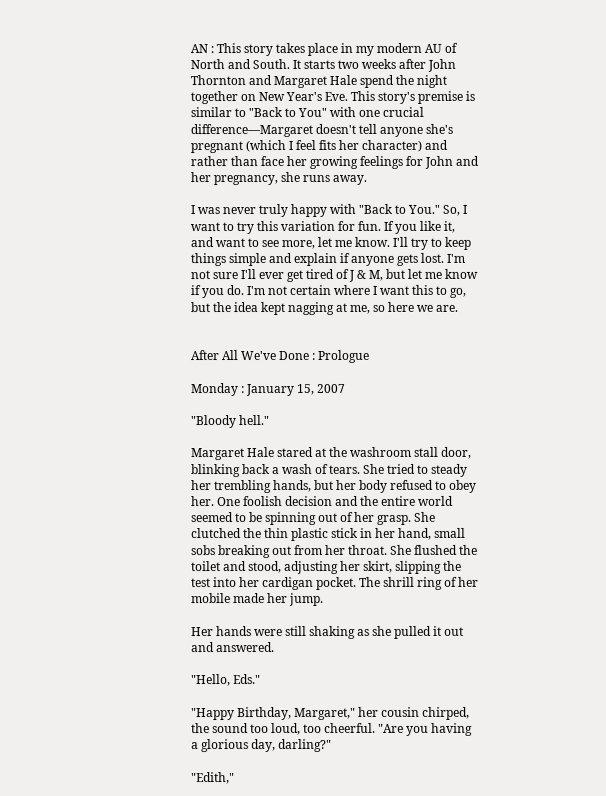AN : This story takes place in my modern AU of North and South. It starts two weeks after John Thornton and Margaret Hale spend the night together on New Year's Eve. This story's premise is similar to "Back to You" with one crucial difference—Margaret doesn't tell anyone she's pregnant (which I feel fits her character) and rather than face her growing feelings for John and her pregnancy, she runs away.

I was never truly happy with "Back to You." So, I want to try this variation for fun. If you like it, and want to see more, let me know. I'll try to keep things simple and explain if anyone gets lost. I'm not sure I'll ever get tired of J & M, but let me know if you do. I'm not certain where I want this to go, but the idea kept nagging at me, so here we are.


After All We've Done : Prologue

Monday : January 15, 2007

"Bloody hell."

Margaret Hale stared at the washroom stall door, blinking back a wash of tears. She tried to steady her trembling hands, but her body refused to obey her. One foolish decision and the entire world seemed to be spinning out of her grasp. She clutched the thin plastic stick in her hand, small sobs breaking out from her throat. She flushed the toilet and stood, adjusting her skirt, slipping the test into her cardigan pocket. The shrill ring of her mobile made her jump.

Her hands were still shaking as she pulled it out and answered.

"Hello, Eds."

"Happy Birthday, Margaret," her cousin chirped, the sound too loud, too cheerful. "Are you having a glorious day, darling?"

"Edith,"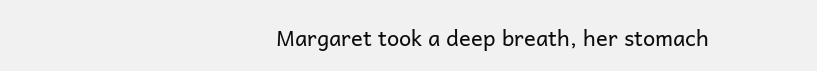Margaret took a deep breath, her stomach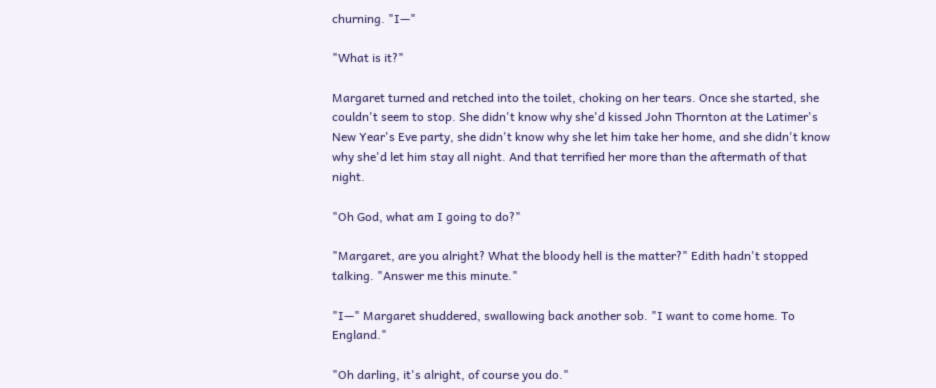churning. "I—"

"What is it?"

Margaret turned and retched into the toilet, choking on her tears. Once she started, she couldn't seem to stop. She didn't know why she'd kissed John Thornton at the Latimer's New Year's Eve party, she didn't know why she let him take her home, and she didn't know why she'd let him stay all night. And that terrified her more than the aftermath of that night.

"Oh God, what am I going to do?"

"Margaret, are you alright? What the bloody hell is the matter?" Edith hadn't stopped talking. "Answer me this minute."

"I—" Margaret shuddered, swallowing back another sob. "I want to come home. To England."

"Oh darling, it's alright, of course you do."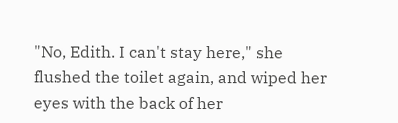"No, Edith. I can't stay here," she flushed the toilet again, and wiped her eyes with the back of her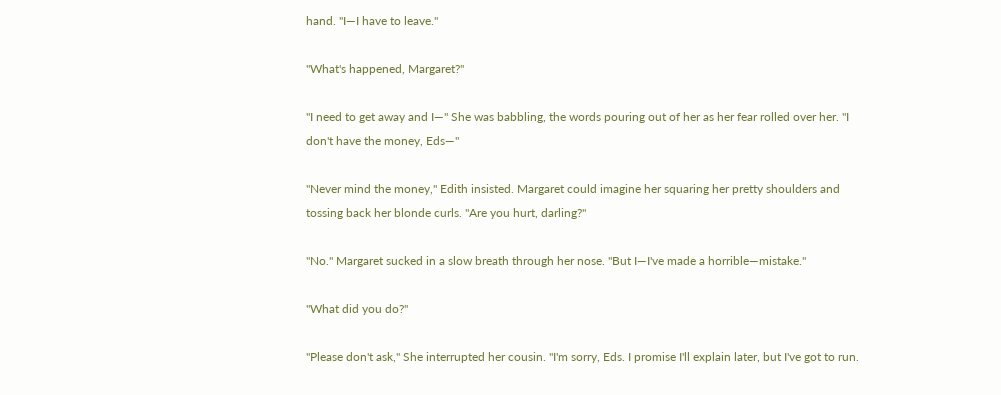hand. "I—I have to leave."

"What's happened, Margaret?"

"I need to get away and I—" She was babbling, the words pouring out of her as her fear rolled over her. "I don't have the money, Eds—"

"Never mind the money," Edith insisted. Margaret could imagine her squaring her pretty shoulders and tossing back her blonde curls. "Are you hurt, darling?"

"No." Margaret sucked in a slow breath through her nose. "But I—I've made a horrible—mistake."

"What did you do?"

"Please don't ask," She interrupted her cousin. "I'm sorry, Eds. I promise I'll explain later, but I've got to run.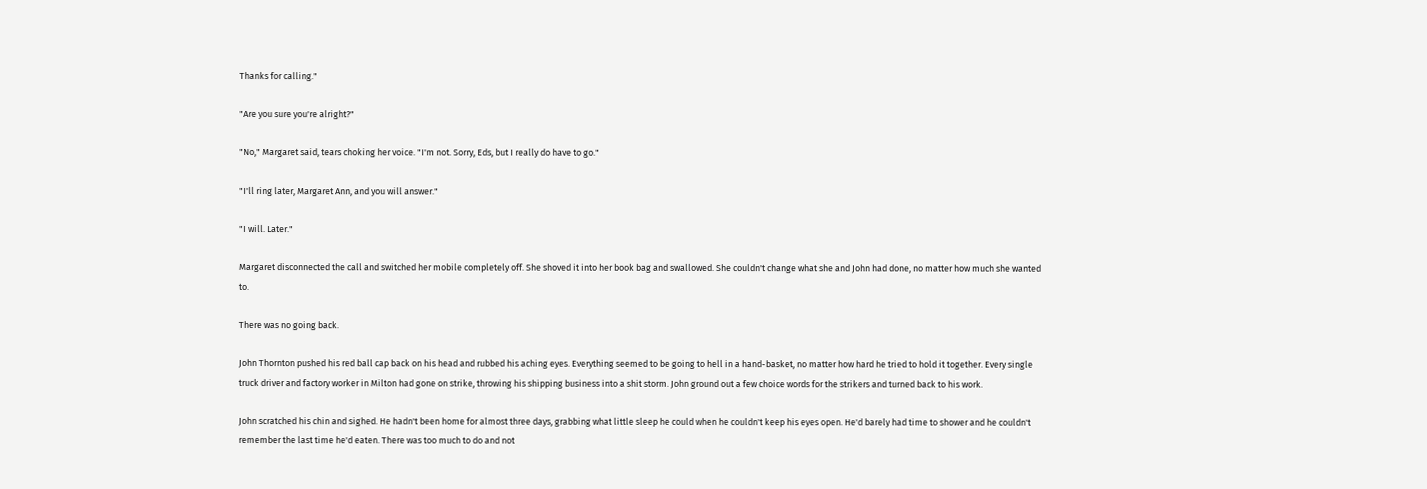Thanks for calling."

"Are you sure you're alright?"

"No," Margaret said, tears choking her voice. "I'm not. Sorry, Eds, but I really do have to go."

"I'll ring later, Margaret Ann, and you will answer."

"I will. Later."

Margaret disconnected the call and switched her mobile completely off. She shoved it into her book bag and swallowed. She couldn't change what she and John had done, no matter how much she wanted to.

There was no going back.

John Thornton pushed his red ball cap back on his head and rubbed his aching eyes. Everything seemed to be going to hell in a hand-basket, no matter how hard he tried to hold it together. Every single truck driver and factory worker in Milton had gone on strike, throwing his shipping business into a shit storm. John ground out a few choice words for the strikers and turned back to his work.

John scratched his chin and sighed. He hadn't been home for almost three days, grabbing what little sleep he could when he couldn't keep his eyes open. He'd barely had time to shower and he couldn't remember the last time he'd eaten. There was too much to do and not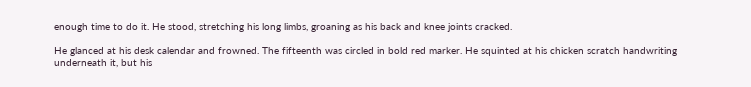enough time to do it. He stood, stretching his long limbs, groaning as his back and knee joints cracked.

He glanced at his desk calendar and frowned. The fifteenth was circled in bold red marker. He squinted at his chicken scratch handwriting underneath it, but his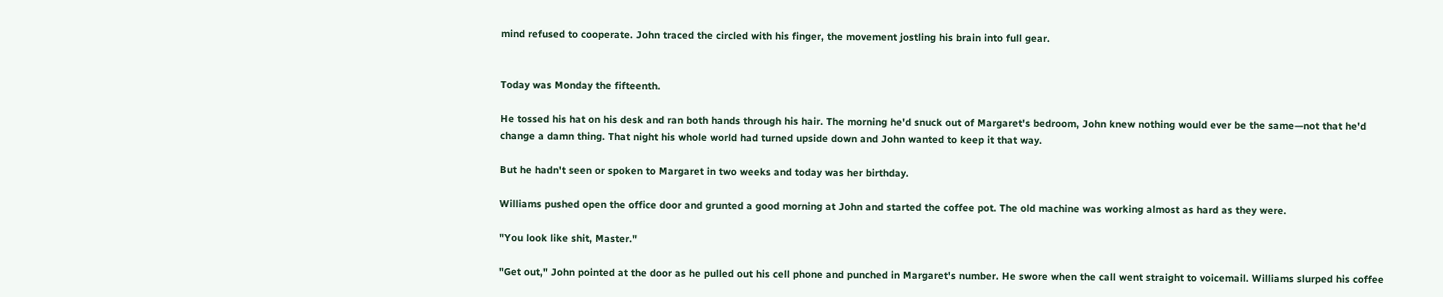mind refused to cooperate. John traced the circled with his finger, the movement jostling his brain into full gear.


Today was Monday the fifteenth.

He tossed his hat on his desk and ran both hands through his hair. The morning he'd snuck out of Margaret's bedroom, John knew nothing would ever be the same—not that he'd change a damn thing. That night his whole world had turned upside down and John wanted to keep it that way.

But he hadn't seen or spoken to Margaret in two weeks and today was her birthday.

Williams pushed open the office door and grunted a good morning at John and started the coffee pot. The old machine was working almost as hard as they were.

"You look like shit, Master."

"Get out," John pointed at the door as he pulled out his cell phone and punched in Margaret's number. He swore when the call went straight to voicemail. Williams slurped his coffee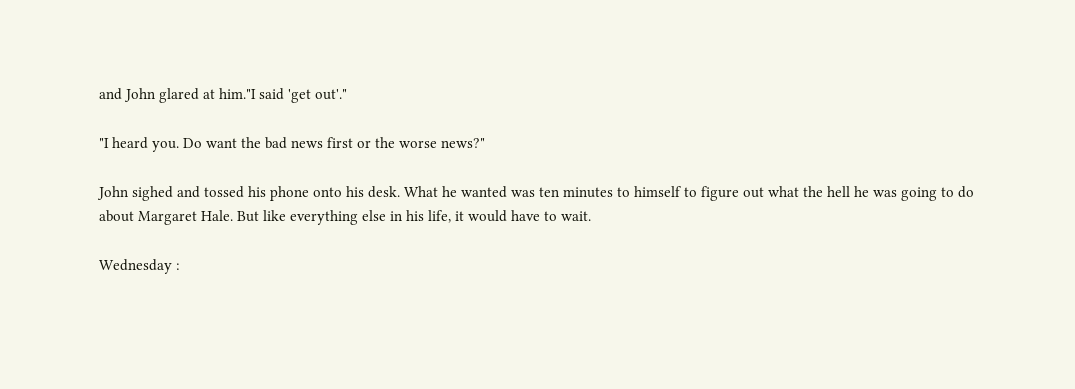and John glared at him."I said 'get out'."

"I heard you. Do want the bad news first or the worse news?"

John sighed and tossed his phone onto his desk. What he wanted was ten minutes to himself to figure out what the hell he was going to do about Margaret Hale. But like everything else in his life, it would have to wait.

Wednesday :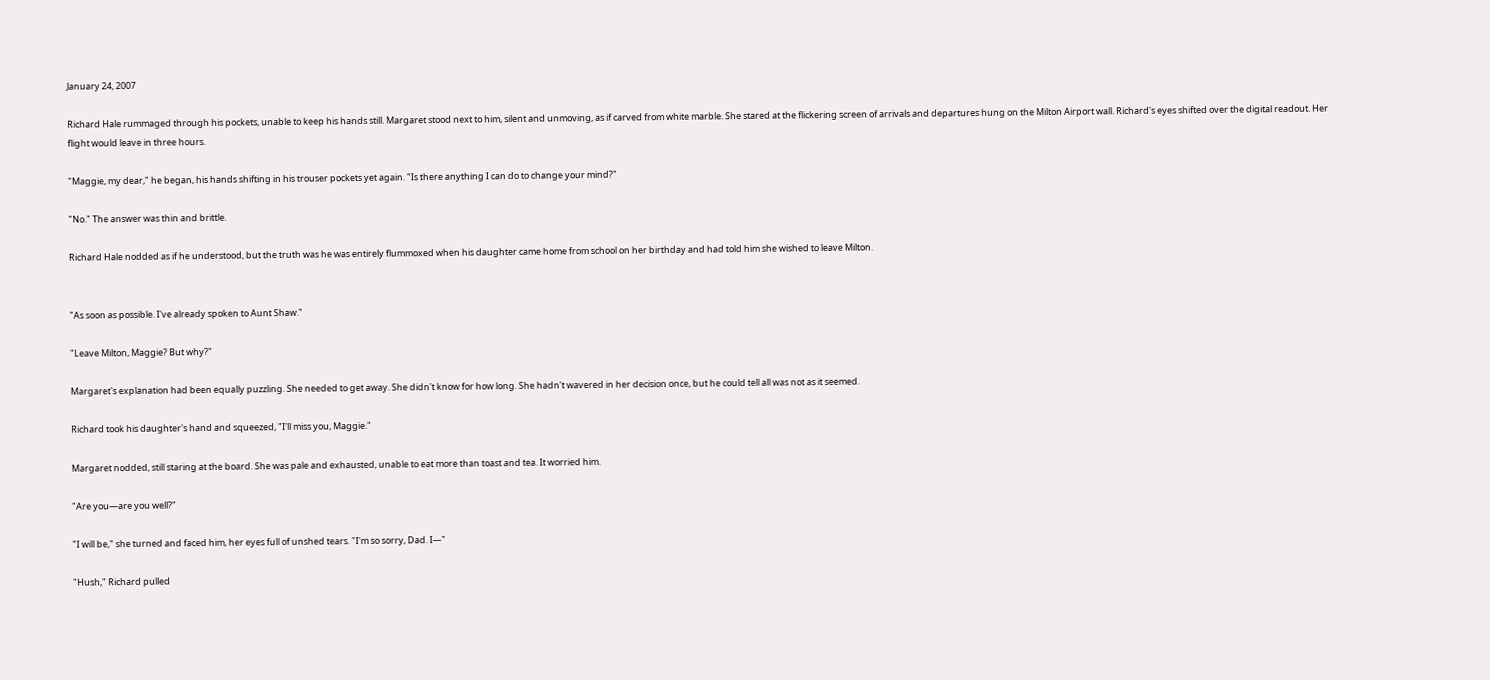January 24, 2007

Richard Hale rummaged through his pockets, unable to keep his hands still. Margaret stood next to him, silent and unmoving, as if carved from white marble. She stared at the flickering screen of arrivals and departures hung on the Milton Airport wall. Richard's eyes shifted over the digital readout. Her flight would leave in three hours.

"Maggie, my dear," he began, his hands shifting in his trouser pockets yet again. "Is there anything I can do to change your mind?"

"No." The answer was thin and brittle.

Richard Hale nodded as if he understood, but the truth was he was entirely flummoxed when his daughter came home from school on her birthday and had told him she wished to leave Milton.


"As soon as possible. I've already spoken to Aunt Shaw."

"Leave Milton, Maggie? But why?"

Margaret's explanation had been equally puzzling. She needed to get away. She didn't know for how long. She hadn't wavered in her decision once, but he could tell all was not as it seemed.

Richard took his daughter's hand and squeezed, "I'll miss you, Maggie."

Margaret nodded, still staring at the board. She was pale and exhausted, unable to eat more than toast and tea. It worried him.

"Are you—are you well?"

"I will be," she turned and faced him, her eyes full of unshed tears. "I'm so sorry, Dad. I—"

"Hush," Richard pulled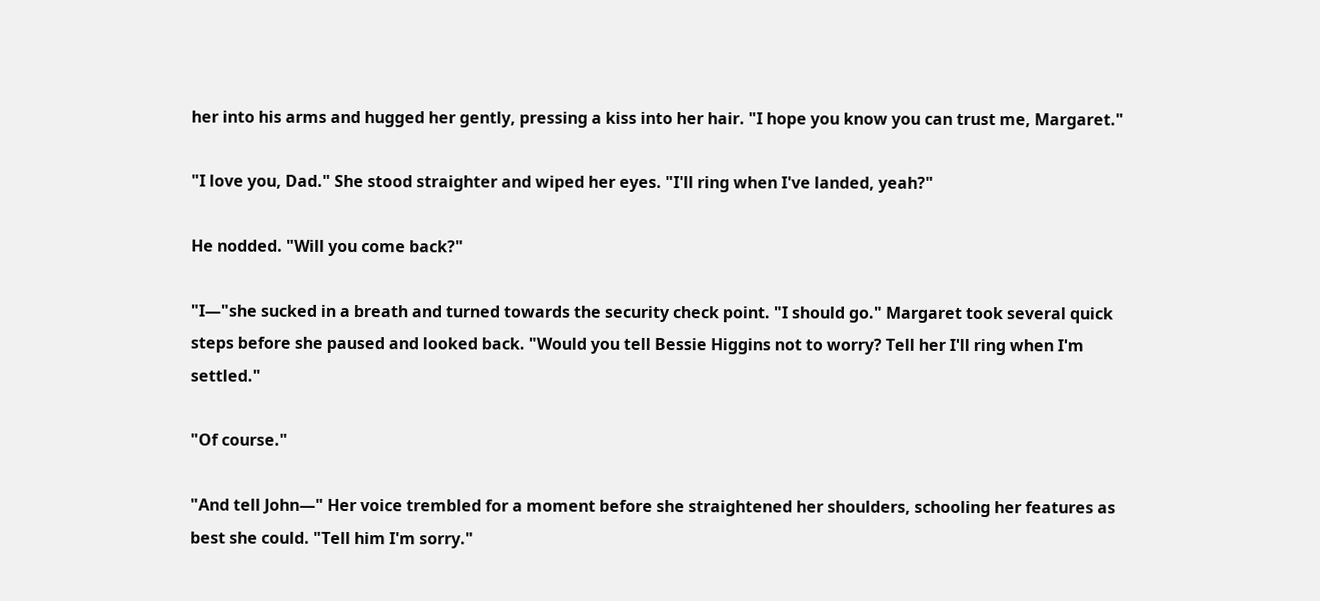her into his arms and hugged her gently, pressing a kiss into her hair. "I hope you know you can trust me, Margaret."

"I love you, Dad." She stood straighter and wiped her eyes. "I'll ring when I've landed, yeah?"

He nodded. "Will you come back?"

"I—"she sucked in a breath and turned towards the security check point. "I should go." Margaret took several quick steps before she paused and looked back. "Would you tell Bessie Higgins not to worry? Tell her I'll ring when I'm settled."

"Of course."

"And tell John—" Her voice trembled for a moment before she straightened her shoulders, schooling her features as best she could. "Tell him I'm sorry."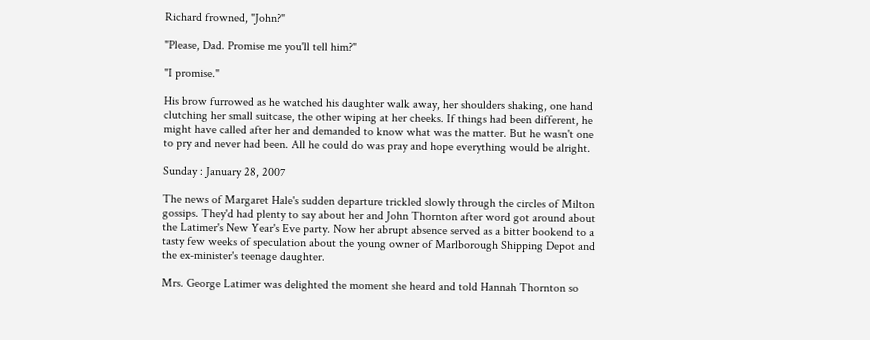Richard frowned, "John?"

"Please, Dad. Promise me you'll tell him?"

"I promise."

His brow furrowed as he watched his daughter walk away, her shoulders shaking, one hand clutching her small suitcase, the other wiping at her cheeks. If things had been different, he might have called after her and demanded to know what was the matter. But he wasn't one to pry and never had been. All he could do was pray and hope everything would be alright.

Sunday : January 28, 2007

The news of Margaret Hale's sudden departure trickled slowly through the circles of Milton gossips. They'd had plenty to say about her and John Thornton after word got around about the Latimer's New Year's Eve party. Now her abrupt absence served as a bitter bookend to a tasty few weeks of speculation about the young owner of Marlborough Shipping Depot and the ex-minister's teenage daughter.

Mrs. George Latimer was delighted the moment she heard and told Hannah Thornton so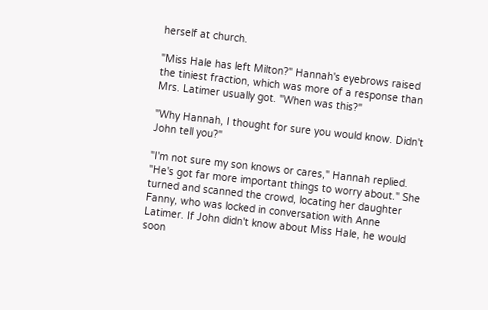herself at church.

"Miss Hale has left Milton?" Hannah's eyebrows raised the tiniest fraction, which was more of a response than Mrs. Latimer usually got. "When was this?"

"Why Hannah, I thought for sure you would know. Didn't John tell you?"

"I'm not sure my son knows or cares," Hannah replied. "He's got far more important things to worry about." She turned and scanned the crowd, locating her daughter Fanny, who was locked in conversation with Anne Latimer. If John didn't know about Miss Hale, he would soon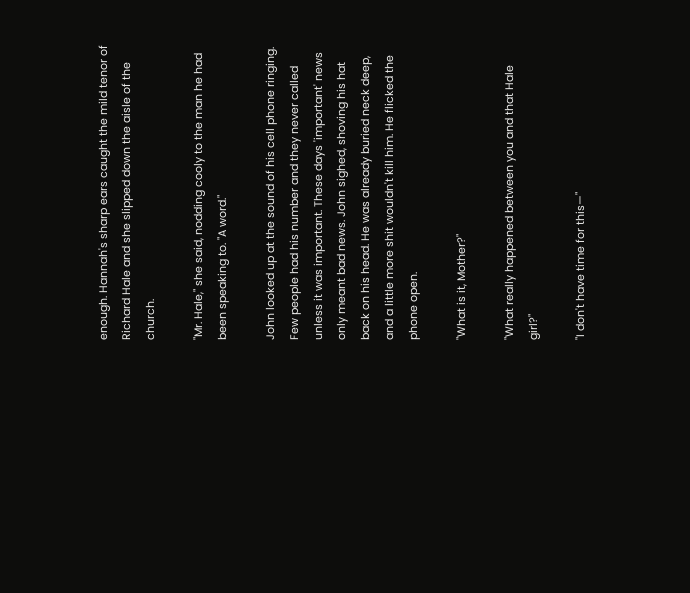enough. Hannah's sharp ears caught the mild tenor of Richard Hale and she slipped down the aisle of the church.

"Mr. Hale," she said, nodding cooly to the man he had been speaking to. "A word."

John looked up at the sound of his cell phone ringing. Few people had his number and they never called unless it was important. These days 'important' news only meant bad news. John sighed, shoving his hat back on his head. He was already buried neck deep, and a little more shit wouldn't kill him. He flicked the phone open.

"What is it, Mother?"

"What really happened between you and that Hale girl?"

"I don't have time for this—"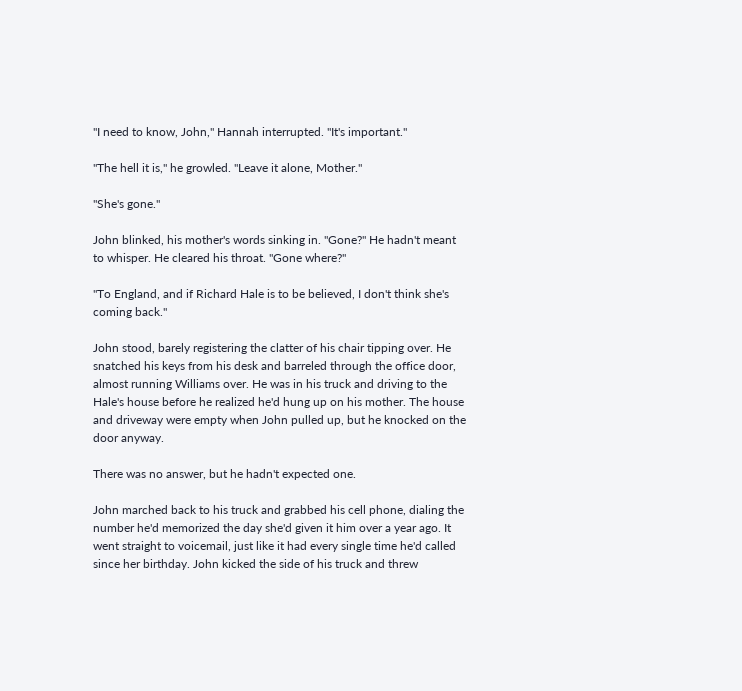"I need to know, John," Hannah interrupted. "It's important."

"The hell it is," he growled. "Leave it alone, Mother."

"She's gone."

John blinked, his mother's words sinking in. "Gone?" He hadn't meant to whisper. He cleared his throat. "Gone where?"

"To England, and if Richard Hale is to be believed, I don't think she's coming back."

John stood, barely registering the clatter of his chair tipping over. He snatched his keys from his desk and barreled through the office door, almost running Williams over. He was in his truck and driving to the Hale's house before he realized he'd hung up on his mother. The house and driveway were empty when John pulled up, but he knocked on the door anyway.

There was no answer, but he hadn't expected one.

John marched back to his truck and grabbed his cell phone, dialing the number he'd memorized the day she'd given it him over a year ago. It went straight to voicemail, just like it had every single time he'd called since her birthday. John kicked the side of his truck and threw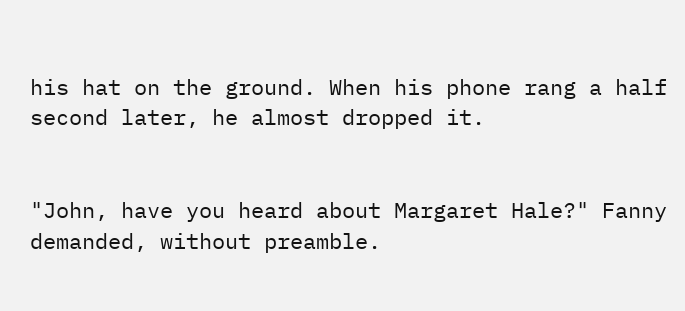his hat on the ground. When his phone rang a half second later, he almost dropped it.


"John, have you heard about Margaret Hale?" Fanny demanded, without preamble.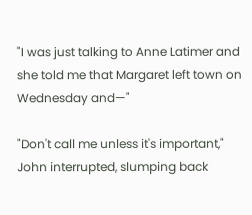"I was just talking to Anne Latimer and she told me that Margaret left town on Wednesday and—"

"Don't call me unless it's important," John interrupted, slumping back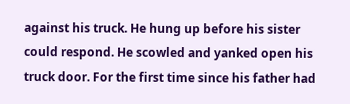against his truck. He hung up before his sister could respond. He scowled and yanked open his truck door. For the first time since his father had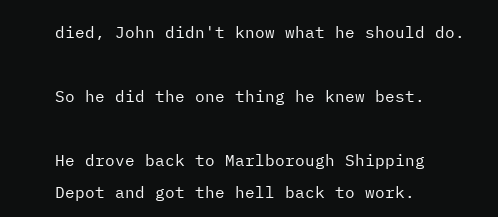died, John didn't know what he should do.

So he did the one thing he knew best.

He drove back to Marlborough Shipping Depot and got the hell back to work.